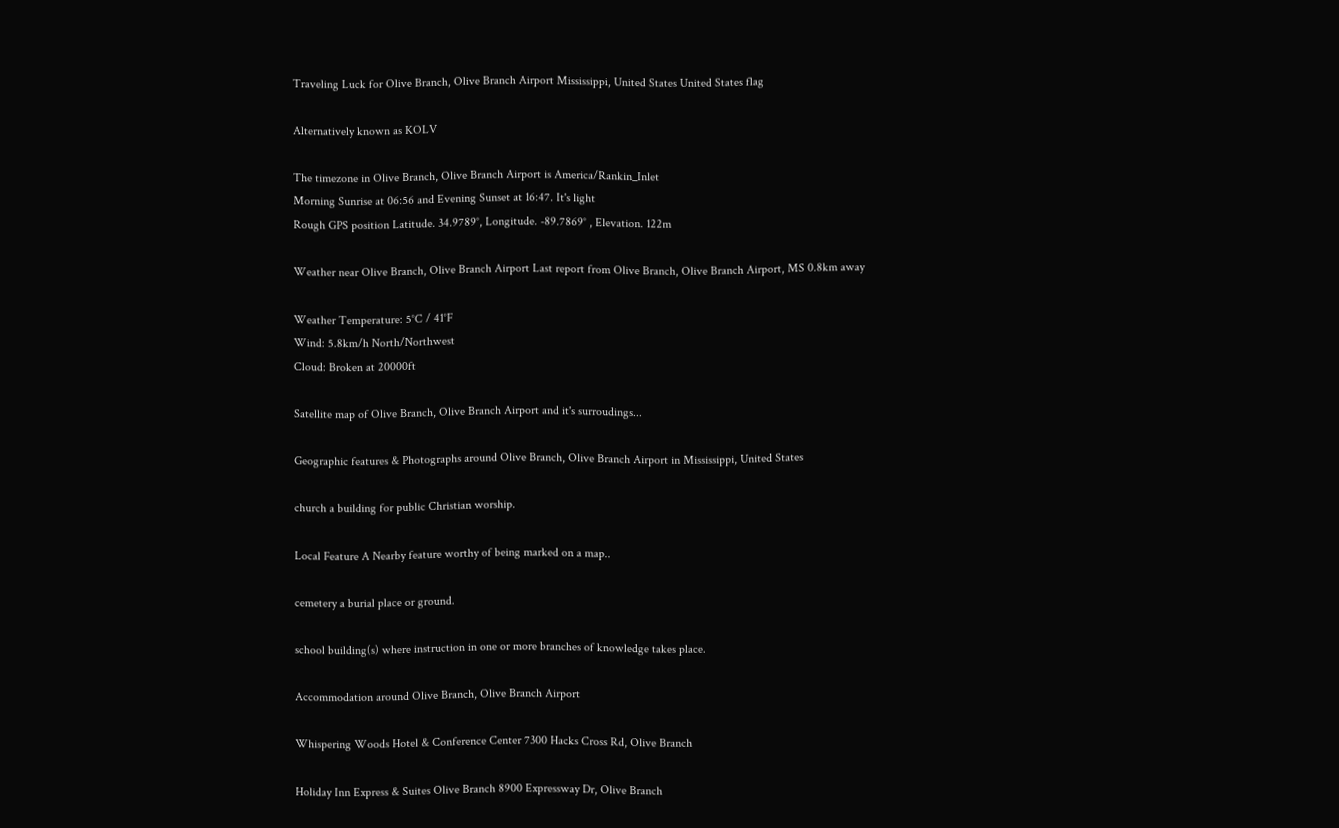Traveling Luck for Olive Branch, Olive Branch Airport Mississippi, United States United States flag

Alternatively known as KOLV

The timezone in Olive Branch, Olive Branch Airport is America/Rankin_Inlet
Morning Sunrise at 06:56 and Evening Sunset at 16:47. It's light
Rough GPS position Latitude. 34.9789°, Longitude. -89.7869° , Elevation. 122m

Weather near Olive Branch, Olive Branch Airport Last report from Olive Branch, Olive Branch Airport, MS 0.8km away

Weather Temperature: 5°C / 41°F
Wind: 5.8km/h North/Northwest
Cloud: Broken at 20000ft

Satellite map of Olive Branch, Olive Branch Airport and it's surroudings...

Geographic features & Photographs around Olive Branch, Olive Branch Airport in Mississippi, United States

church a building for public Christian worship.

Local Feature A Nearby feature worthy of being marked on a map..

cemetery a burial place or ground.

school building(s) where instruction in one or more branches of knowledge takes place.

Accommodation around Olive Branch, Olive Branch Airport

Whispering Woods Hotel & Conference Center 7300 Hacks Cross Rd, Olive Branch

Holiday Inn Express & Suites Olive Branch 8900 Expressway Dr, Olive Branch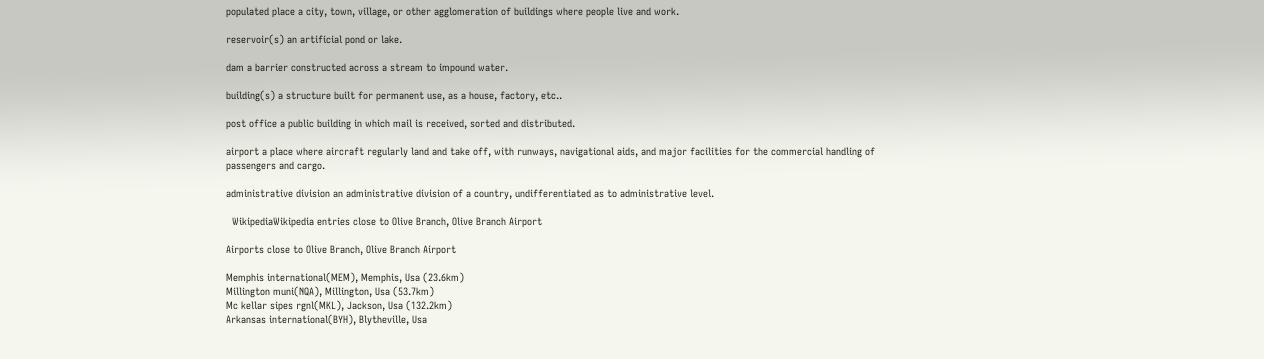populated place a city, town, village, or other agglomeration of buildings where people live and work.

reservoir(s) an artificial pond or lake.

dam a barrier constructed across a stream to impound water.

building(s) a structure built for permanent use, as a house, factory, etc..

post office a public building in which mail is received, sorted and distributed.

airport a place where aircraft regularly land and take off, with runways, navigational aids, and major facilities for the commercial handling of passengers and cargo.

administrative division an administrative division of a country, undifferentiated as to administrative level.

  WikipediaWikipedia entries close to Olive Branch, Olive Branch Airport

Airports close to Olive Branch, Olive Branch Airport

Memphis international(MEM), Memphis, Usa (23.6km)
Millington muni(NQA), Millington, Usa (53.7km)
Mc kellar sipes rgnl(MKL), Jackson, Usa (132.2km)
Arkansas international(BYH), Blytheville, Usa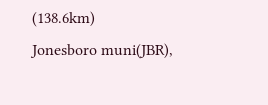(138.6km)
Jonesboro muni(JBR),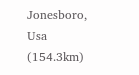Jonesboro, Usa (154.3km)